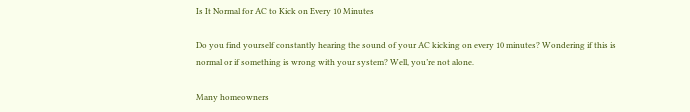Is It Normal for AC to Kick on Every 10 Minutes

Do you find yourself constantly hearing the sound of your AC kicking on every 10 minutes? Wondering if this is normal or if something is wrong with your system? Well, you’re not alone.

Many homeowners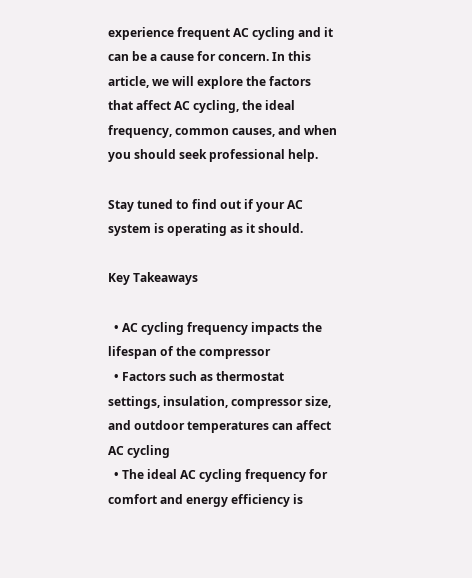experience frequent AC cycling and it can be a cause for concern. In this article, we will explore the factors that affect AC cycling, the ideal frequency, common causes, and when you should seek professional help.

Stay tuned to find out if your AC system is operating as it should.

Key Takeaways

  • AC cycling frequency impacts the lifespan of the compressor
  • Factors such as thermostat settings, insulation, compressor size, and outdoor temperatures can affect AC cycling
  • The ideal AC cycling frequency for comfort and energy efficiency is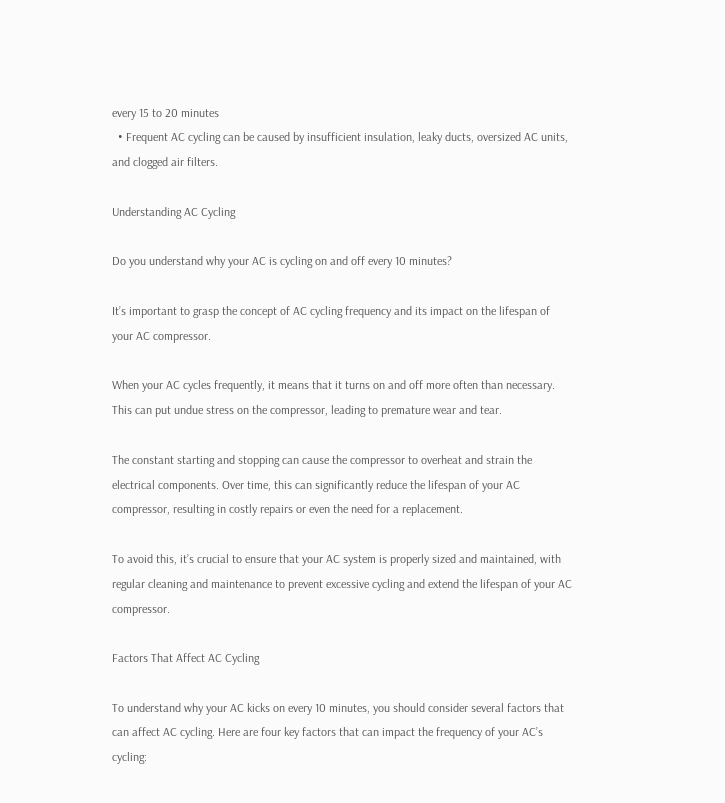every 15 to 20 minutes
  • Frequent AC cycling can be caused by insufficient insulation, leaky ducts, oversized AC units, and clogged air filters.

Understanding AC Cycling

Do you understand why your AC is cycling on and off every 10 minutes?

It’s important to grasp the concept of AC cycling frequency and its impact on the lifespan of your AC compressor.

When your AC cycles frequently, it means that it turns on and off more often than necessary. This can put undue stress on the compressor, leading to premature wear and tear.

The constant starting and stopping can cause the compressor to overheat and strain the electrical components. Over time, this can significantly reduce the lifespan of your AC compressor, resulting in costly repairs or even the need for a replacement.

To avoid this, it’s crucial to ensure that your AC system is properly sized and maintained, with regular cleaning and maintenance to prevent excessive cycling and extend the lifespan of your AC compressor.

Factors That Affect AC Cycling

To understand why your AC kicks on every 10 minutes, you should consider several factors that can affect AC cycling. Here are four key factors that can impact the frequency of your AC’s cycling: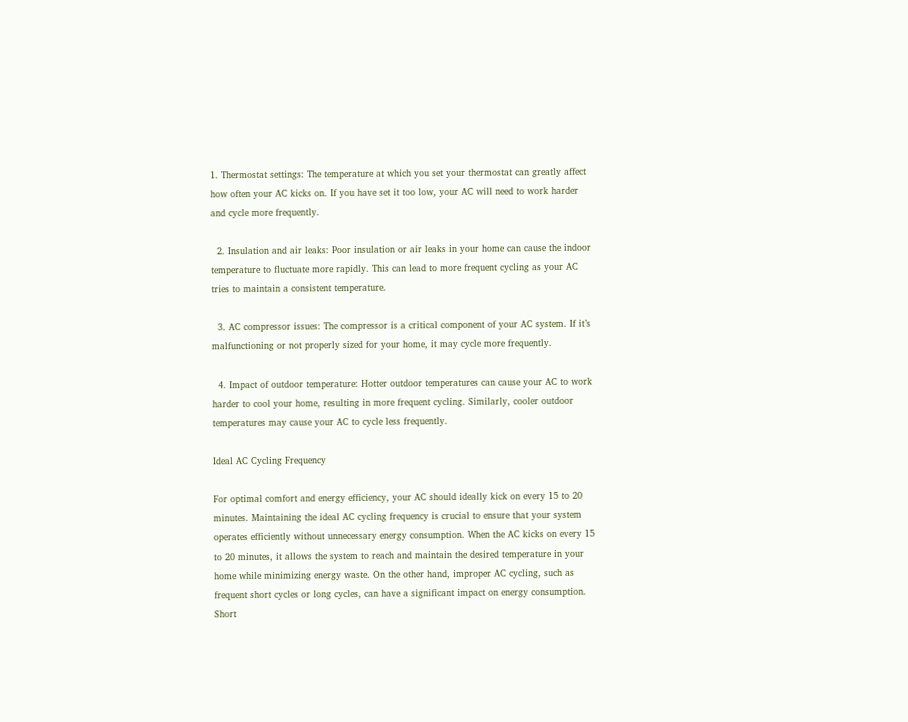1. Thermostat settings: The temperature at which you set your thermostat can greatly affect how often your AC kicks on. If you have set it too low, your AC will need to work harder and cycle more frequently.

  2. Insulation and air leaks: Poor insulation or air leaks in your home can cause the indoor temperature to fluctuate more rapidly. This can lead to more frequent cycling as your AC tries to maintain a consistent temperature.

  3. AC compressor issues: The compressor is a critical component of your AC system. If it’s malfunctioning or not properly sized for your home, it may cycle more frequently.

  4. Impact of outdoor temperature: Hotter outdoor temperatures can cause your AC to work harder to cool your home, resulting in more frequent cycling. Similarly, cooler outdoor temperatures may cause your AC to cycle less frequently.

Ideal AC Cycling Frequency

For optimal comfort and energy efficiency, your AC should ideally kick on every 15 to 20 minutes. Maintaining the ideal AC cycling frequency is crucial to ensure that your system operates efficiently without unnecessary energy consumption. When the AC kicks on every 15 to 20 minutes, it allows the system to reach and maintain the desired temperature in your home while minimizing energy waste. On the other hand, improper AC cycling, such as frequent short cycles or long cycles, can have a significant impact on energy consumption. Short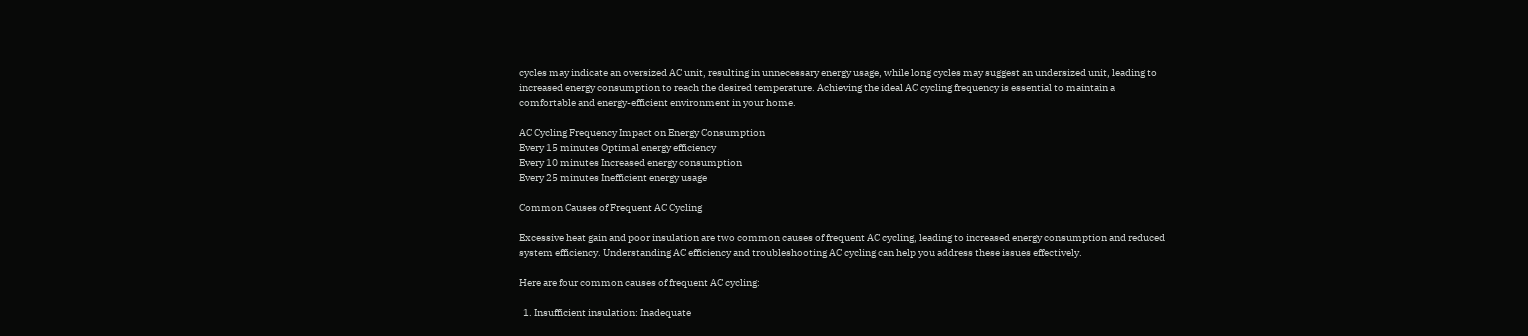cycles may indicate an oversized AC unit, resulting in unnecessary energy usage, while long cycles may suggest an undersized unit, leading to increased energy consumption to reach the desired temperature. Achieving the ideal AC cycling frequency is essential to maintain a comfortable and energy-efficient environment in your home.

AC Cycling Frequency Impact on Energy Consumption
Every 15 minutes Optimal energy efficiency
Every 10 minutes Increased energy consumption
Every 25 minutes Inefficient energy usage

Common Causes of Frequent AC Cycling

Excessive heat gain and poor insulation are two common causes of frequent AC cycling, leading to increased energy consumption and reduced system efficiency. Understanding AC efficiency and troubleshooting AC cycling can help you address these issues effectively.

Here are four common causes of frequent AC cycling:

  1. Insufficient insulation: Inadequate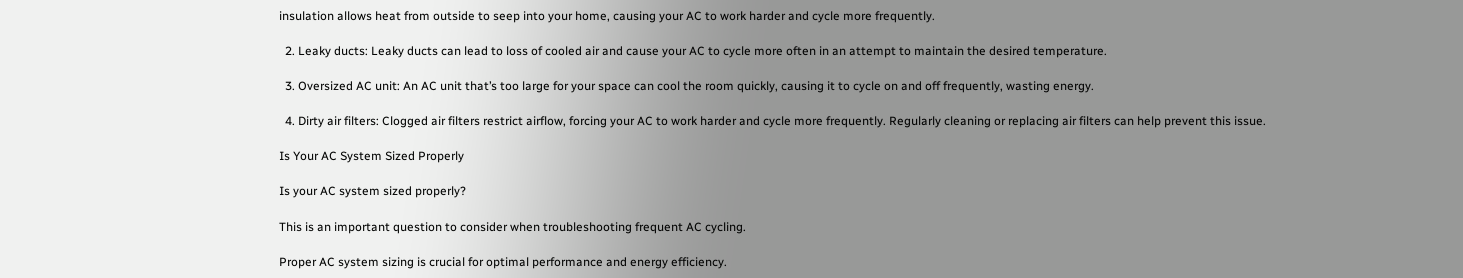insulation allows heat from outside to seep into your home, causing your AC to work harder and cycle more frequently.

  2. Leaky ducts: Leaky ducts can lead to loss of cooled air and cause your AC to cycle more often in an attempt to maintain the desired temperature.

  3. Oversized AC unit: An AC unit that’s too large for your space can cool the room quickly, causing it to cycle on and off frequently, wasting energy.

  4. Dirty air filters: Clogged air filters restrict airflow, forcing your AC to work harder and cycle more frequently. Regularly cleaning or replacing air filters can help prevent this issue.

Is Your AC System Sized Properly

Is your AC system sized properly?

This is an important question to consider when troubleshooting frequent AC cycling.

Proper AC system sizing is crucial for optimal performance and energy efficiency.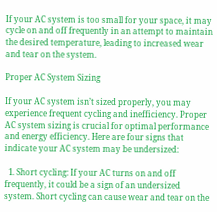If your AC system is too small for your space, it may cycle on and off frequently in an attempt to maintain the desired temperature, leading to increased wear and tear on the system.

Proper AC System Sizing

If your AC system isn’t sized properly, you may experience frequent cycling and inefficiency. Proper AC system sizing is crucial for optimal performance and energy efficiency. Here are four signs that indicate your AC system may be undersized:

  1. Short cycling: If your AC turns on and off frequently, it could be a sign of an undersized system. Short cycling can cause wear and tear on the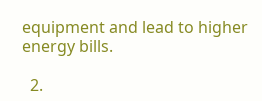equipment and lead to higher energy bills.

  2.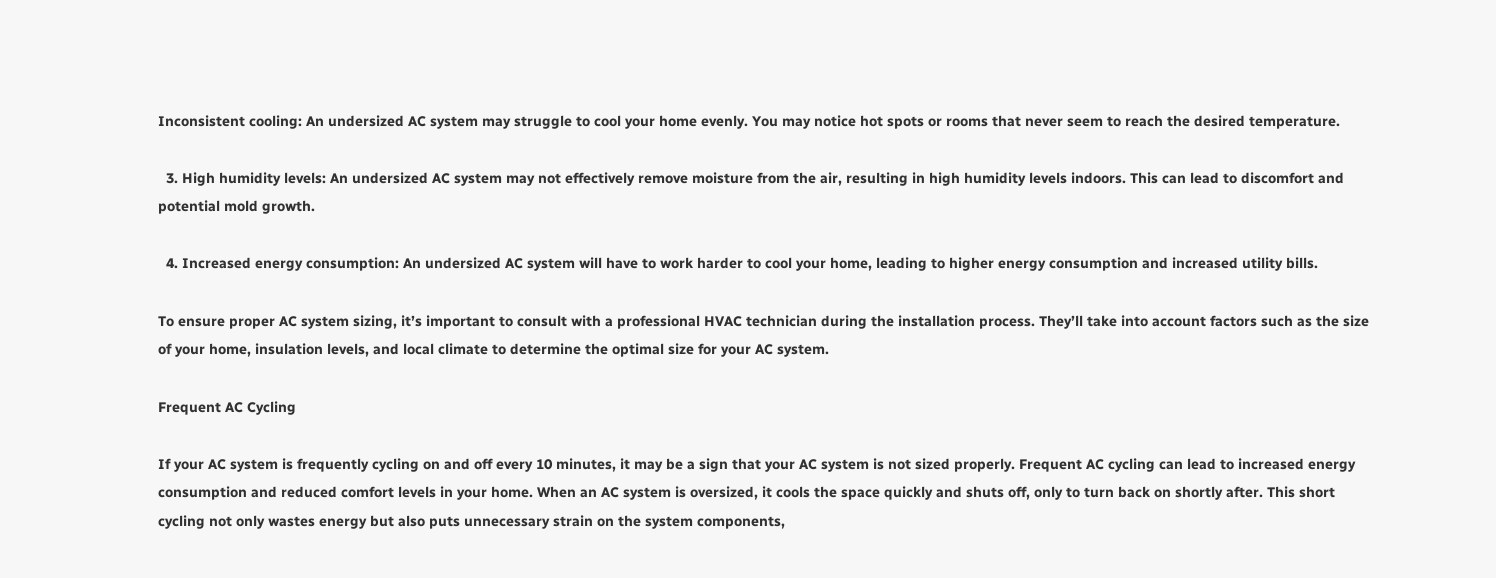Inconsistent cooling: An undersized AC system may struggle to cool your home evenly. You may notice hot spots or rooms that never seem to reach the desired temperature.

  3. High humidity levels: An undersized AC system may not effectively remove moisture from the air, resulting in high humidity levels indoors. This can lead to discomfort and potential mold growth.

  4. Increased energy consumption: An undersized AC system will have to work harder to cool your home, leading to higher energy consumption and increased utility bills.

To ensure proper AC system sizing, it’s important to consult with a professional HVAC technician during the installation process. They’ll take into account factors such as the size of your home, insulation levels, and local climate to determine the optimal size for your AC system.

Frequent AC Cycling

If your AC system is frequently cycling on and off every 10 minutes, it may be a sign that your AC system is not sized properly. Frequent AC cycling can lead to increased energy consumption and reduced comfort levels in your home. When an AC system is oversized, it cools the space quickly and shuts off, only to turn back on shortly after. This short cycling not only wastes energy but also puts unnecessary strain on the system components,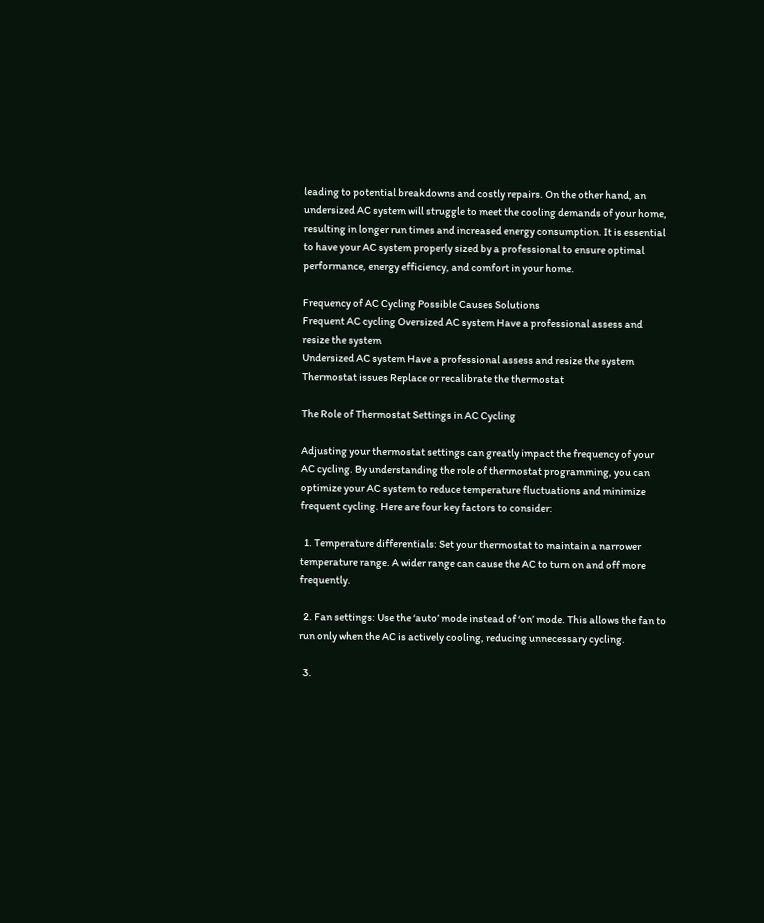leading to potential breakdowns and costly repairs. On the other hand, an undersized AC system will struggle to meet the cooling demands of your home, resulting in longer run times and increased energy consumption. It is essential to have your AC system properly sized by a professional to ensure optimal performance, energy efficiency, and comfort in your home.

Frequency of AC Cycling Possible Causes Solutions
Frequent AC cycling Oversized AC system Have a professional assess and resize the system
Undersized AC system Have a professional assess and resize the system
Thermostat issues Replace or recalibrate the thermostat

The Role of Thermostat Settings in AC Cycling

Adjusting your thermostat settings can greatly impact the frequency of your AC cycling. By understanding the role of thermostat programming, you can optimize your AC system to reduce temperature fluctuations and minimize frequent cycling. Here are four key factors to consider:

  1. Temperature differentials: Set your thermostat to maintain a narrower temperature range. A wider range can cause the AC to turn on and off more frequently.

  2. Fan settings: Use the ‘auto’ mode instead of ‘on’ mode. This allows the fan to run only when the AC is actively cooling, reducing unnecessary cycling.

  3.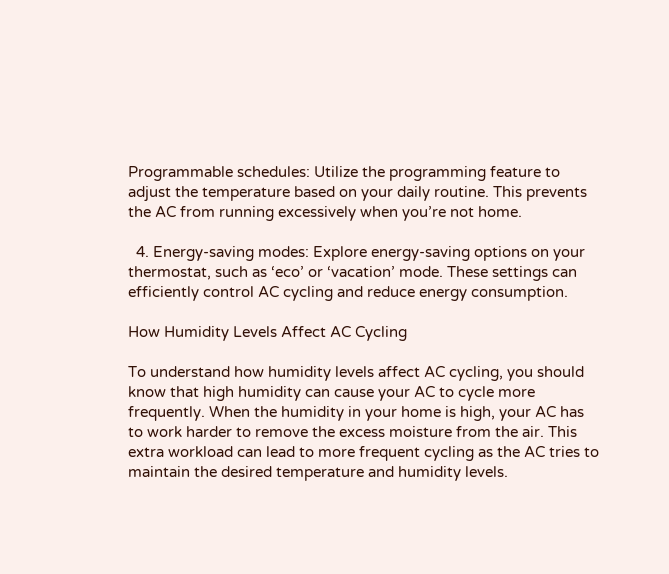Programmable schedules: Utilize the programming feature to adjust the temperature based on your daily routine. This prevents the AC from running excessively when you’re not home.

  4. Energy-saving modes: Explore energy-saving options on your thermostat, such as ‘eco’ or ‘vacation’ mode. These settings can efficiently control AC cycling and reduce energy consumption.

How Humidity Levels Affect AC Cycling

To understand how humidity levels affect AC cycling, you should know that high humidity can cause your AC to cycle more frequently. When the humidity in your home is high, your AC has to work harder to remove the excess moisture from the air. This extra workload can lead to more frequent cycling as the AC tries to maintain the desired temperature and humidity levels.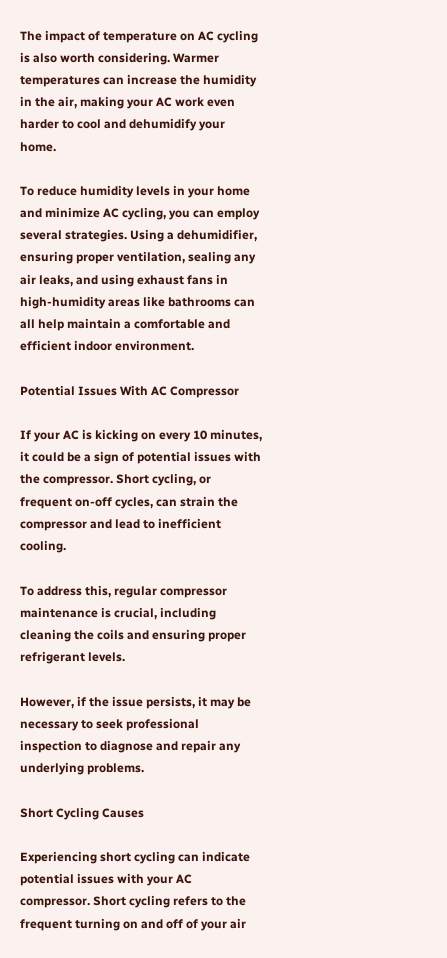The impact of temperature on AC cycling is also worth considering. Warmer temperatures can increase the humidity in the air, making your AC work even harder to cool and dehumidify your home.

To reduce humidity levels in your home and minimize AC cycling, you can employ several strategies. Using a dehumidifier, ensuring proper ventilation, sealing any air leaks, and using exhaust fans in high-humidity areas like bathrooms can all help maintain a comfortable and efficient indoor environment.

Potential Issues With AC Compressor

If your AC is kicking on every 10 minutes, it could be a sign of potential issues with the compressor. Short cycling, or frequent on-off cycles, can strain the compressor and lead to inefficient cooling.

To address this, regular compressor maintenance is crucial, including cleaning the coils and ensuring proper refrigerant levels.

However, if the issue persists, it may be necessary to seek professional inspection to diagnose and repair any underlying problems.

Short Cycling Causes

Experiencing short cycling can indicate potential issues with your AC compressor. Short cycling refers to the frequent turning on and off of your air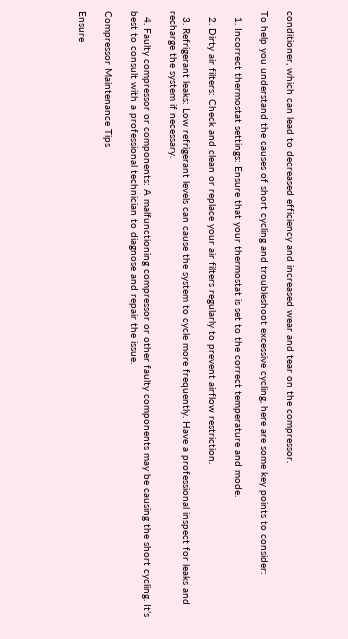conditioner, which can lead to decreased efficiency and increased wear and tear on the compressor.

To help you understand the causes of short cycling and troubleshoot excessive cycling, here are some key points to consider:

  1. Incorrect thermostat settings: Ensure that your thermostat is set to the correct temperature and mode.

  2. Dirty air filters: Check and clean or replace your air filters regularly to prevent airflow restriction.

  3. Refrigerant leaks: Low refrigerant levels can cause the system to cycle more frequently. Have a professional inspect for leaks and recharge the system if necessary.

  4. Faulty compressor or components: A malfunctioning compressor or other faulty components may be causing the short cycling. It’s best to consult with a professional technician to diagnose and repair the issue.

Compressor Maintenance Tips

Ensure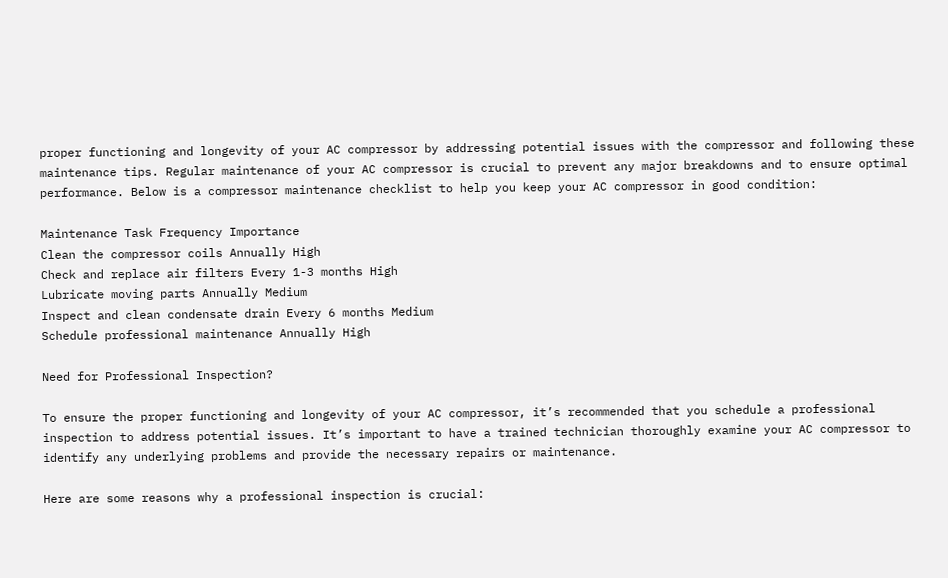proper functioning and longevity of your AC compressor by addressing potential issues with the compressor and following these maintenance tips. Regular maintenance of your AC compressor is crucial to prevent any major breakdowns and to ensure optimal performance. Below is a compressor maintenance checklist to help you keep your AC compressor in good condition:

Maintenance Task Frequency Importance
Clean the compressor coils Annually High
Check and replace air filters Every 1-3 months High
Lubricate moving parts Annually Medium
Inspect and clean condensate drain Every 6 months Medium
Schedule professional maintenance Annually High

Need for Professional Inspection?

To ensure the proper functioning and longevity of your AC compressor, it’s recommended that you schedule a professional inspection to address potential issues. It’s important to have a trained technician thoroughly examine your AC compressor to identify any underlying problems and provide the necessary repairs or maintenance.

Here are some reasons why a professional inspection is crucial: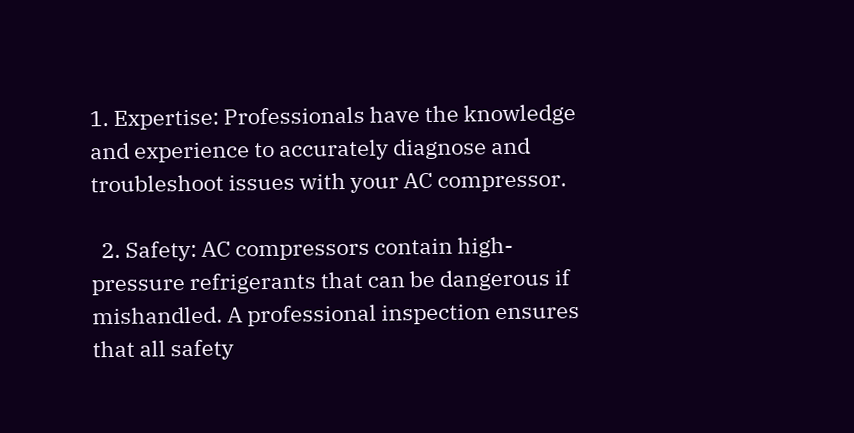1. Expertise: Professionals have the knowledge and experience to accurately diagnose and troubleshoot issues with your AC compressor.

  2. Safety: AC compressors contain high-pressure refrigerants that can be dangerous if mishandled. A professional inspection ensures that all safety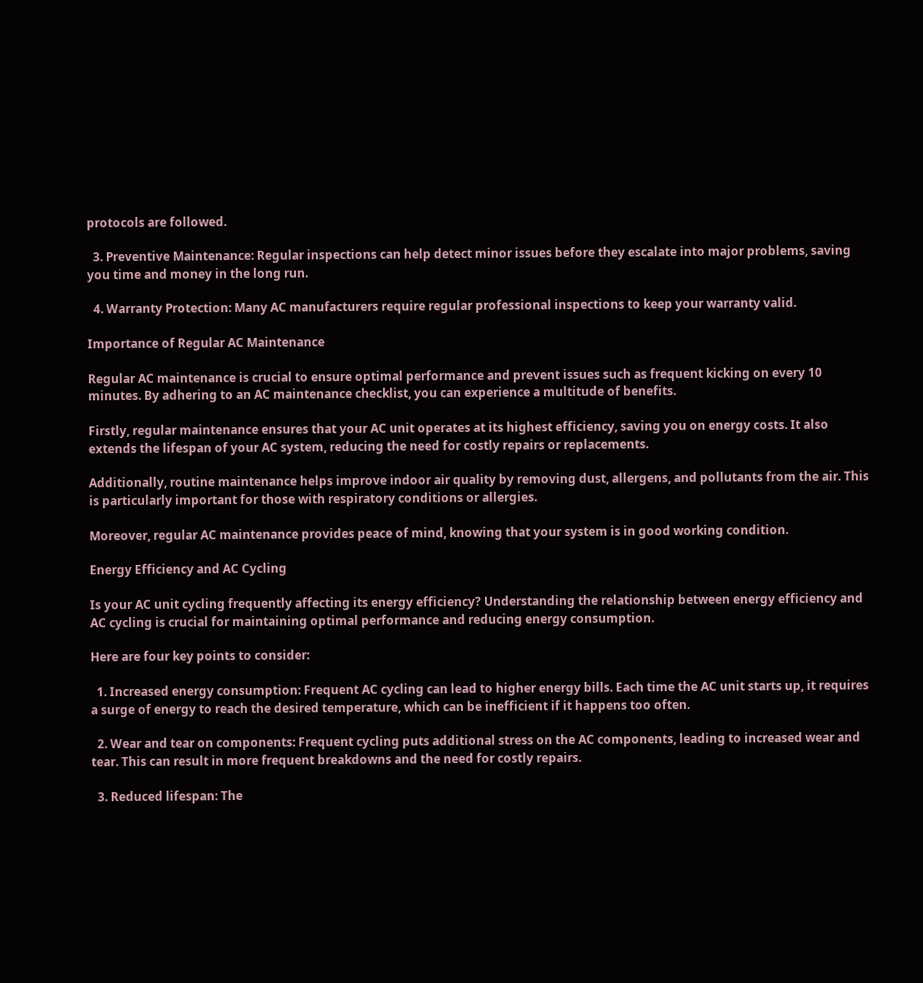protocols are followed.

  3. Preventive Maintenance: Regular inspections can help detect minor issues before they escalate into major problems, saving you time and money in the long run.

  4. Warranty Protection: Many AC manufacturers require regular professional inspections to keep your warranty valid.

Importance of Regular AC Maintenance

Regular AC maintenance is crucial to ensure optimal performance and prevent issues such as frequent kicking on every 10 minutes. By adhering to an AC maintenance checklist, you can experience a multitude of benefits.

Firstly, regular maintenance ensures that your AC unit operates at its highest efficiency, saving you on energy costs. It also extends the lifespan of your AC system, reducing the need for costly repairs or replacements.

Additionally, routine maintenance helps improve indoor air quality by removing dust, allergens, and pollutants from the air. This is particularly important for those with respiratory conditions or allergies.

Moreover, regular AC maintenance provides peace of mind, knowing that your system is in good working condition.

Energy Efficiency and AC Cycling

Is your AC unit cycling frequently affecting its energy efficiency? Understanding the relationship between energy efficiency and AC cycling is crucial for maintaining optimal performance and reducing energy consumption.

Here are four key points to consider:

  1. Increased energy consumption: Frequent AC cycling can lead to higher energy bills. Each time the AC unit starts up, it requires a surge of energy to reach the desired temperature, which can be inefficient if it happens too often.

  2. Wear and tear on components: Frequent cycling puts additional stress on the AC components, leading to increased wear and tear. This can result in more frequent breakdowns and the need for costly repairs.

  3. Reduced lifespan: The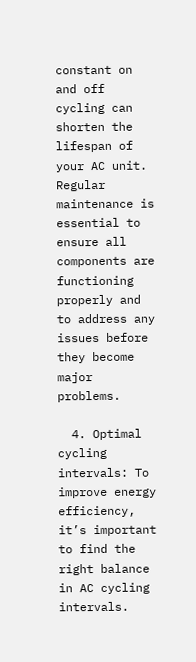constant on and off cycling can shorten the lifespan of your AC unit. Regular maintenance is essential to ensure all components are functioning properly and to address any issues before they become major problems.

  4. Optimal cycling intervals: To improve energy efficiency, it’s important to find the right balance in AC cycling intervals.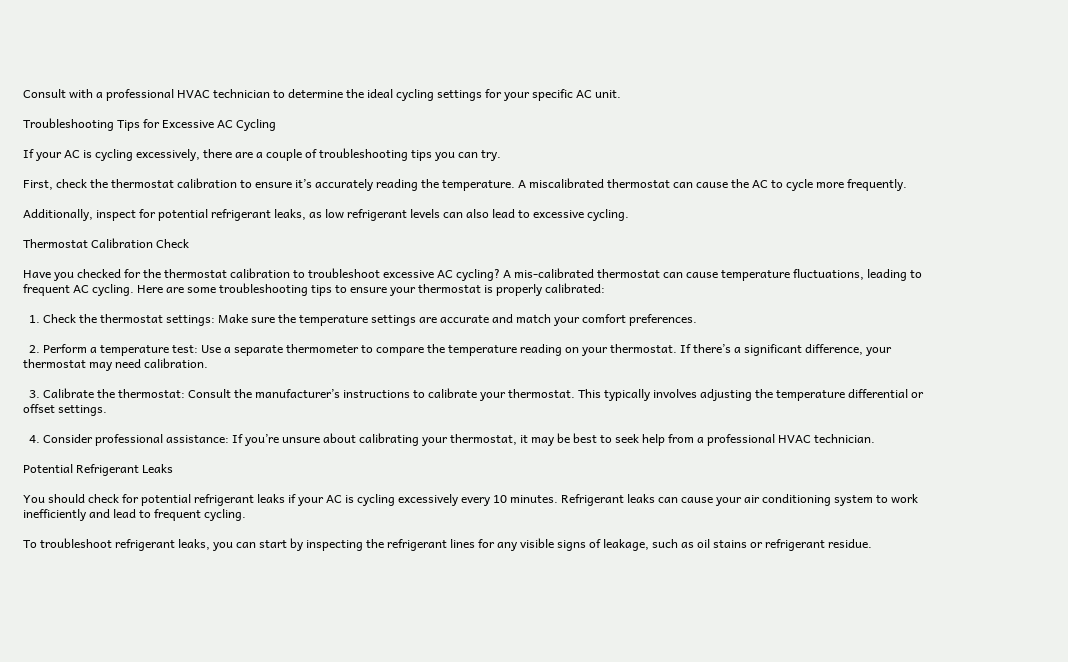Consult with a professional HVAC technician to determine the ideal cycling settings for your specific AC unit.

Troubleshooting Tips for Excessive AC Cycling

If your AC is cycling excessively, there are a couple of troubleshooting tips you can try.

First, check the thermostat calibration to ensure it’s accurately reading the temperature. A miscalibrated thermostat can cause the AC to cycle more frequently.

Additionally, inspect for potential refrigerant leaks, as low refrigerant levels can also lead to excessive cycling.

Thermostat Calibration Check

Have you checked for the thermostat calibration to troubleshoot excessive AC cycling? A mis-calibrated thermostat can cause temperature fluctuations, leading to frequent AC cycling. Here are some troubleshooting tips to ensure your thermostat is properly calibrated:

  1. Check the thermostat settings: Make sure the temperature settings are accurate and match your comfort preferences.

  2. Perform a temperature test: Use a separate thermometer to compare the temperature reading on your thermostat. If there’s a significant difference, your thermostat may need calibration.

  3. Calibrate the thermostat: Consult the manufacturer’s instructions to calibrate your thermostat. This typically involves adjusting the temperature differential or offset settings.

  4. Consider professional assistance: If you’re unsure about calibrating your thermostat, it may be best to seek help from a professional HVAC technician.

Potential Refrigerant Leaks

You should check for potential refrigerant leaks if your AC is cycling excessively every 10 minutes. Refrigerant leaks can cause your air conditioning system to work inefficiently and lead to frequent cycling.

To troubleshoot refrigerant leaks, you can start by inspecting the refrigerant lines for any visible signs of leakage, such as oil stains or refrigerant residue.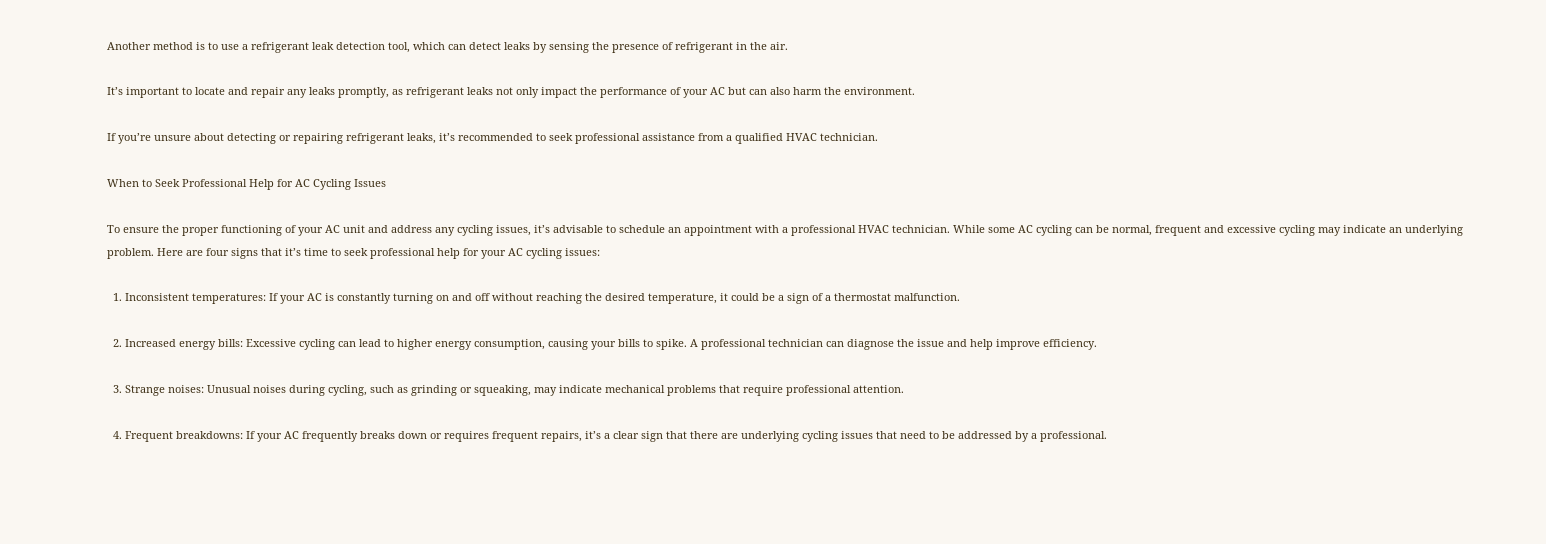Another method is to use a refrigerant leak detection tool, which can detect leaks by sensing the presence of refrigerant in the air.

It’s important to locate and repair any leaks promptly, as refrigerant leaks not only impact the performance of your AC but can also harm the environment.

If you’re unsure about detecting or repairing refrigerant leaks, it’s recommended to seek professional assistance from a qualified HVAC technician.

When to Seek Professional Help for AC Cycling Issues

To ensure the proper functioning of your AC unit and address any cycling issues, it’s advisable to schedule an appointment with a professional HVAC technician. While some AC cycling can be normal, frequent and excessive cycling may indicate an underlying problem. Here are four signs that it’s time to seek professional help for your AC cycling issues:

  1. Inconsistent temperatures: If your AC is constantly turning on and off without reaching the desired temperature, it could be a sign of a thermostat malfunction.

  2. Increased energy bills: Excessive cycling can lead to higher energy consumption, causing your bills to spike. A professional technician can diagnose the issue and help improve efficiency.

  3. Strange noises: Unusual noises during cycling, such as grinding or squeaking, may indicate mechanical problems that require professional attention.

  4. Frequent breakdowns: If your AC frequently breaks down or requires frequent repairs, it’s a clear sign that there are underlying cycling issues that need to be addressed by a professional.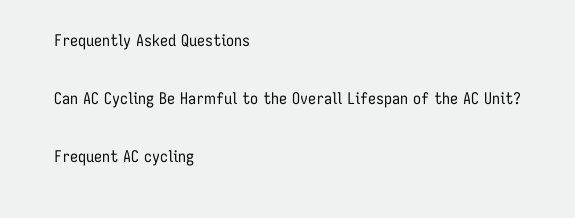Frequently Asked Questions

Can AC Cycling Be Harmful to the Overall Lifespan of the AC Unit?

Frequent AC cycling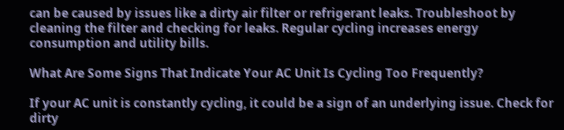can be caused by issues like a dirty air filter or refrigerant leaks. Troubleshoot by cleaning the filter and checking for leaks. Regular cycling increases energy consumption and utility bills.

What Are Some Signs That Indicate Your AC Unit Is Cycling Too Frequently?

If your AC unit is constantly cycling, it could be a sign of an underlying issue. Check for dirty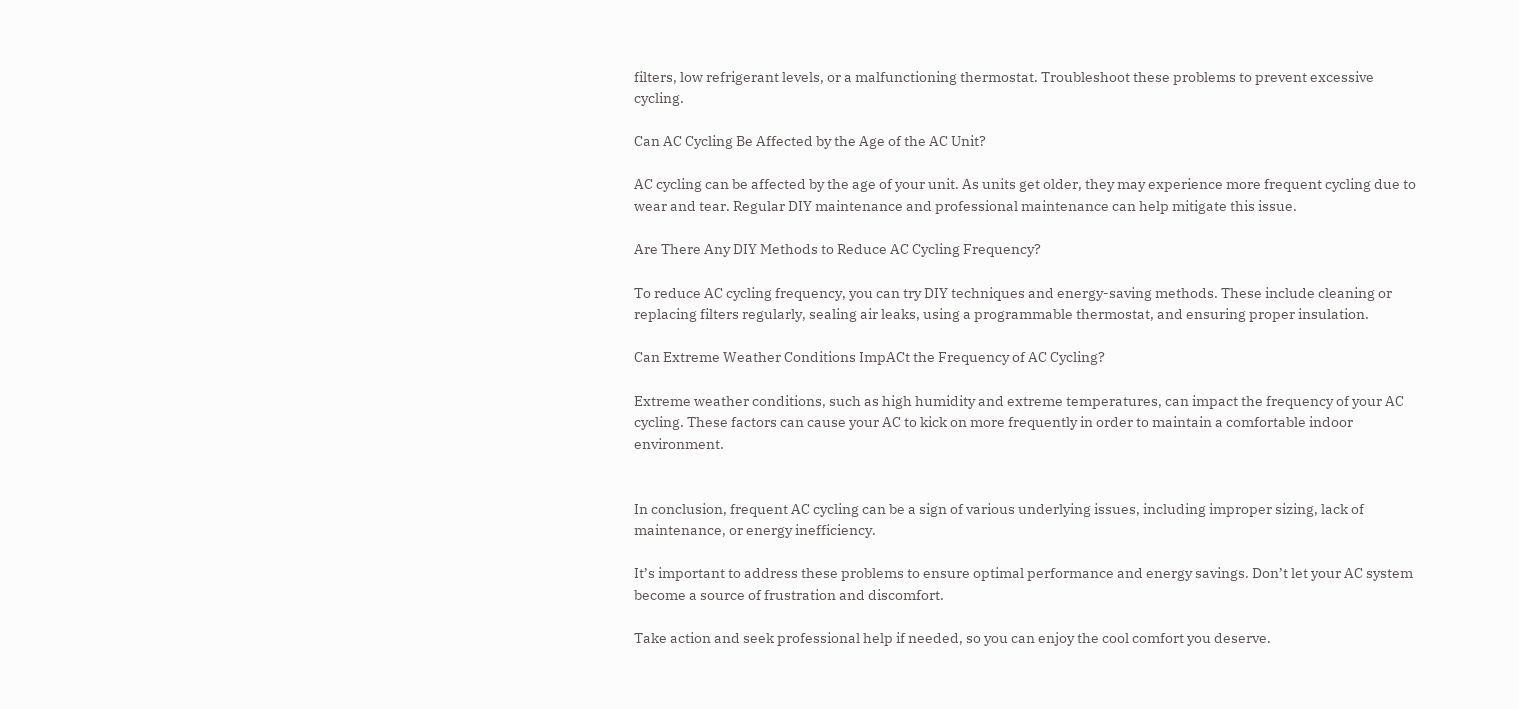filters, low refrigerant levels, or a malfunctioning thermostat. Troubleshoot these problems to prevent excessive cycling.

Can AC Cycling Be Affected by the Age of the AC Unit?

AC cycling can be affected by the age of your unit. As units get older, they may experience more frequent cycling due to wear and tear. Regular DIY maintenance and professional maintenance can help mitigate this issue.

Are There Any DIY Methods to Reduce AC Cycling Frequency?

To reduce AC cycling frequency, you can try DIY techniques and energy-saving methods. These include cleaning or replacing filters regularly, sealing air leaks, using a programmable thermostat, and ensuring proper insulation.

Can Extreme Weather Conditions ImpACt the Frequency of AC Cycling?

Extreme weather conditions, such as high humidity and extreme temperatures, can impact the frequency of your AC cycling. These factors can cause your AC to kick on more frequently in order to maintain a comfortable indoor environment.


In conclusion, frequent AC cycling can be a sign of various underlying issues, including improper sizing, lack of maintenance, or energy inefficiency.

It’s important to address these problems to ensure optimal performance and energy savings. Don’t let your AC system become a source of frustration and discomfort.

Take action and seek professional help if needed, so you can enjoy the cool comfort you deserve.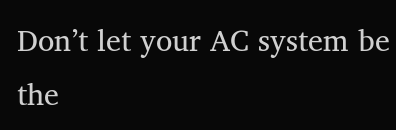Don’t let your AC system be the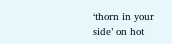‘thorn in your side’ on hot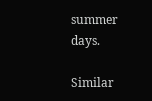summer days.

Similar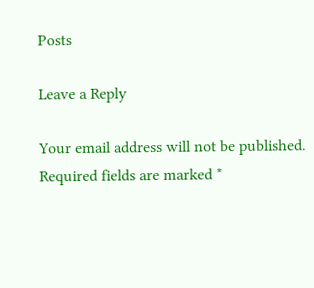Posts

Leave a Reply

Your email address will not be published. Required fields are marked *